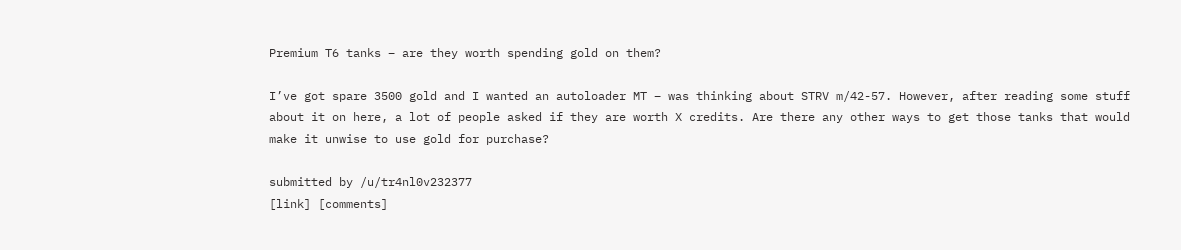Premium T6 tanks – are they worth spending gold on them?

I’ve got spare 3500 gold and I wanted an autoloader MT – was thinking about STRV m/42-57. However, after reading some stuff about it on here, a lot of people asked if they are worth X credits. Are there any other ways to get those tanks that would make it unwise to use gold for purchase?

submitted by /u/tr4nl0v232377
[link] [comments]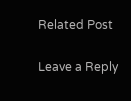Related Post

Leave a Reply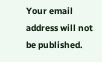Your email address will not be published.